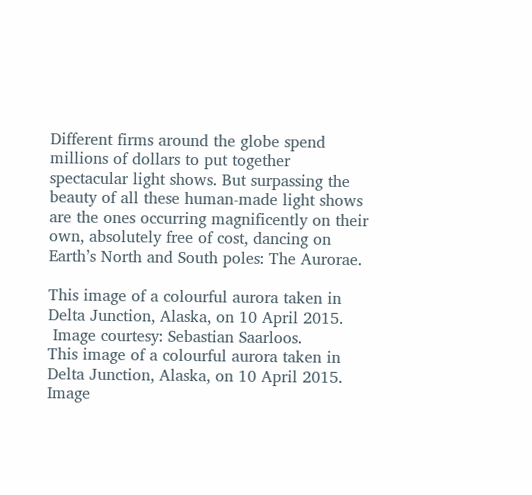Different firms around the globe spend millions of dollars to put together spectacular light shows. But surpassing the beauty of all these human-made light shows are the ones occurring magnificently on their own, absolutely free of cost, dancing on Earth’s North and South poles: The Aurorae.

This image of a colourful aurora taken in Delta Junction, Alaska, on 10 April 2015.
 Image courtesy: Sebastian Saarloos.
This image of a colourful aurora taken in Delta Junction, Alaska, on 10 April 2015.
Image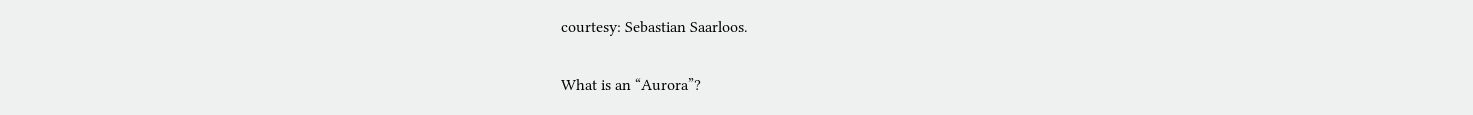courtesy: Sebastian Saarloos.

What is an “Aurora”?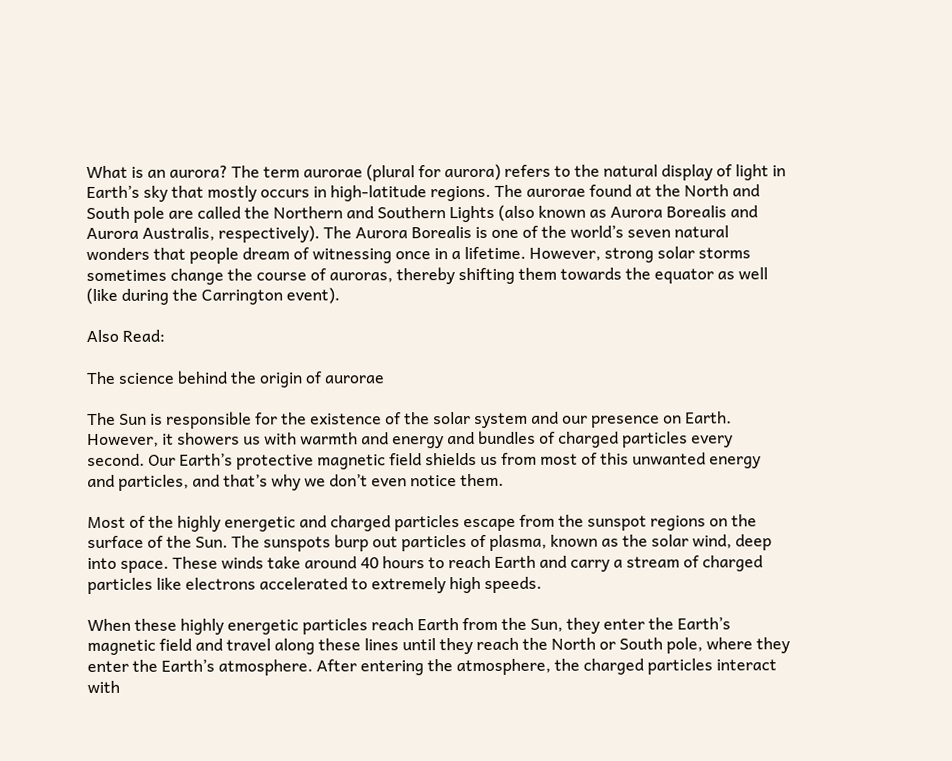What is an aurora? The term aurorae (plural for aurora) refers to the natural display of light in Earth’s sky that mostly occurs in high-latitude regions. The aurorae found at the North and South pole are called the Northern and Southern Lights (also known as Aurora Borealis and Aurora Australis, respectively). The Aurora Borealis is one of the world’s seven natural wonders that people dream of witnessing once in a lifetime. However, strong solar storms sometimes change the course of auroras, thereby shifting them towards the equator as well (like during the Carrington event).

Also Read:

The science behind the origin of aurorae

The Sun is responsible for the existence of the solar system and our presence on Earth. However, it showers us with warmth and energy and bundles of charged particles every second. Our Earth’s protective magnetic field shields us from most of this unwanted energy and particles, and that’s why we don’t even notice them.

Most of the highly energetic and charged particles escape from the sunspot regions on the surface of the Sun. The sunspots burp out particles of plasma, known as the solar wind, deep into space. These winds take around 40 hours to reach Earth and carry a stream of charged particles like electrons accelerated to extremely high speeds.

When these highly energetic particles reach Earth from the Sun, they enter the Earth’s magnetic field and travel along these lines until they reach the North or South pole, where they enter the Earth’s atmosphere. After entering the atmosphere, the charged particles interact with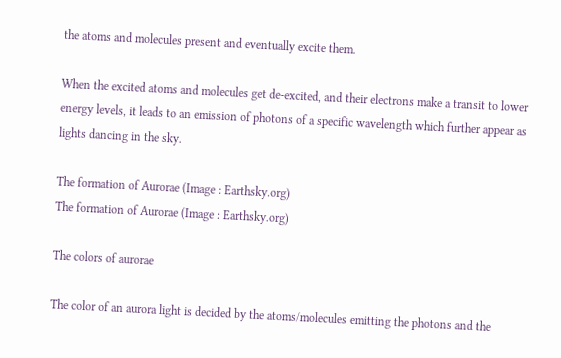the atoms and molecules present and eventually excite them.

When the excited atoms and molecules get de-excited, and their electrons make a transit to lower energy levels, it leads to an emission of photons of a specific wavelength which further appear as lights dancing in the sky.

The formation of Aurorae (Image : Earthsky.org)
The formation of Aurorae (Image : Earthsky.org)

The colors of aurorae

The color of an aurora light is decided by the atoms/molecules emitting the photons and the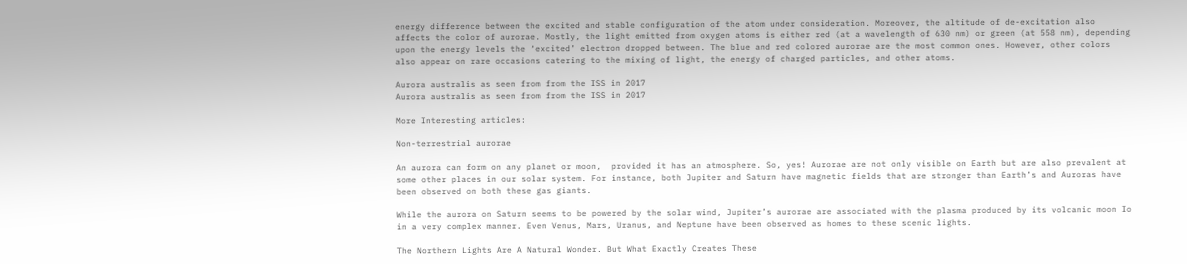energy difference between the excited and stable configuration of the atom under consideration. Moreover, the altitude of de-excitation also affects the color of aurorae. Mostly, the light emitted from oxygen atoms is either red (at a wavelength of 630 nm) or green (at 558 nm), depending upon the energy levels the ‘excited’ electron dropped between. The blue and red colored aurorae are the most common ones. However, other colors also appear on rare occasions catering to the mixing of light, the energy of charged particles, and other atoms.

Aurora australis as seen from from the ISS in 2017
Aurora australis as seen from from the ISS in 2017

More Interesting articles:

Non-terrestrial aurorae

An aurora can form on any planet or moon,  provided it has an atmosphere. So, yes! Aurorae are not only visible on Earth but are also prevalent at some other places in our solar system. For instance, both Jupiter and Saturn have magnetic fields that are stronger than Earth’s and Auroras have been observed on both these gas giants.

While the aurora on Saturn seems to be powered by the solar wind, Jupiter’s aurorae are associated with the plasma produced by its volcanic moon Io in a very complex manner. Even Venus, Mars, Uranus, and Neptune have been observed as homes to these scenic lights.

The Northern Lights Are A Natural Wonder. But What Exactly Creates These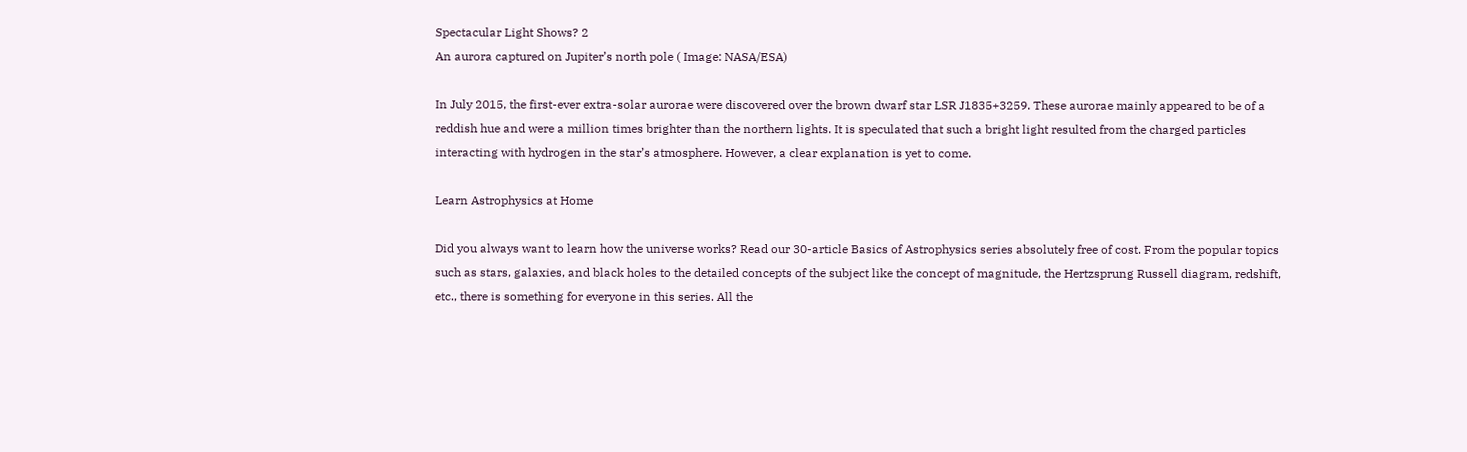Spectacular Light Shows? 2
An aurora captured on Jupiter’s north pole ( Image: NASA/ESA)

In July 2015, the first-ever extra-solar aurorae were discovered over the brown dwarf star LSR J1835+3259. These aurorae mainly appeared to be of a reddish hue and were a million times brighter than the northern lights. It is speculated that such a bright light resulted from the charged particles interacting with hydrogen in the star’s atmosphere. However, a clear explanation is yet to come.

Learn Astrophysics at Home

Did you always want to learn how the universe works? Read our 30-article Basics of Astrophysics series absolutely free of cost. From the popular topics such as stars, galaxies, and black holes to the detailed concepts of the subject like the concept of magnitude, the Hertzsprung Russell diagram, redshift, etc., there is something for everyone in this series. All the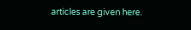articles are given here.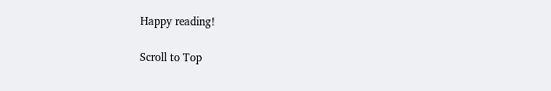Happy reading!

Scroll to Top